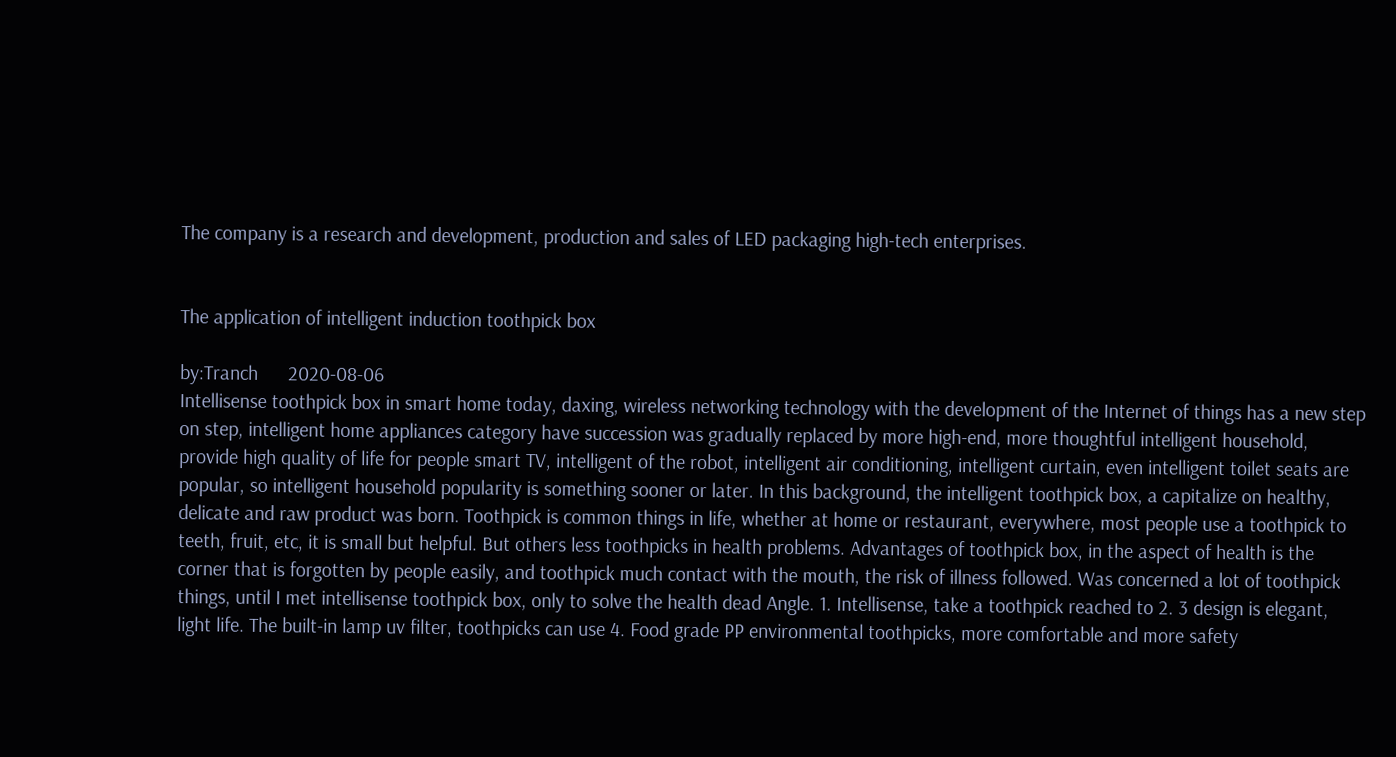The company is a research and development, production and sales of LED packaging high-tech enterprises.


The application of intelligent induction toothpick box

by:Tranch      2020-08-06
Intellisense toothpick box in smart home today, daxing, wireless networking technology with the development of the Internet of things has a new step on step, intelligent home appliances category have succession was gradually replaced by more high-end, more thoughtful intelligent household, provide high quality of life for people smart TV, intelligent of the robot, intelligent air conditioning, intelligent curtain, even intelligent toilet seats are popular, so intelligent household popularity is something sooner or later. In this background, the intelligent toothpick box, a capitalize on healthy, delicate and raw product was born. Toothpick is common things in life, whether at home or restaurant, everywhere, most people use a toothpick to teeth, fruit, etc, it is small but helpful. But others less toothpicks in health problems. Advantages of toothpick box, in the aspect of health is the corner that is forgotten by people easily, and toothpick much contact with the mouth, the risk of illness followed. Was concerned a lot of toothpick things, until I met intellisense toothpick box, only to solve the health dead Angle. 1. Intellisense, take a toothpick reached to 2. 3 design is elegant, light life. The built-in lamp uv filter, toothpicks can use 4. Food grade PP environmental toothpicks, more comfortable and more safety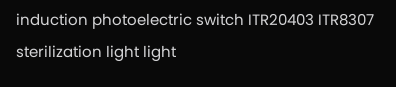induction photoelectric switch ITR20403 ITR8307 sterilization light light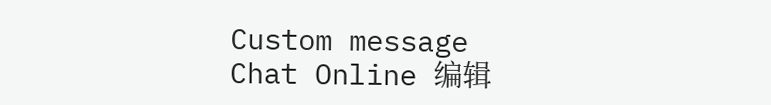Custom message
Chat Online 编辑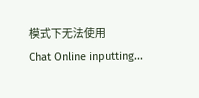模式下无法使用
Chat Online inputting...